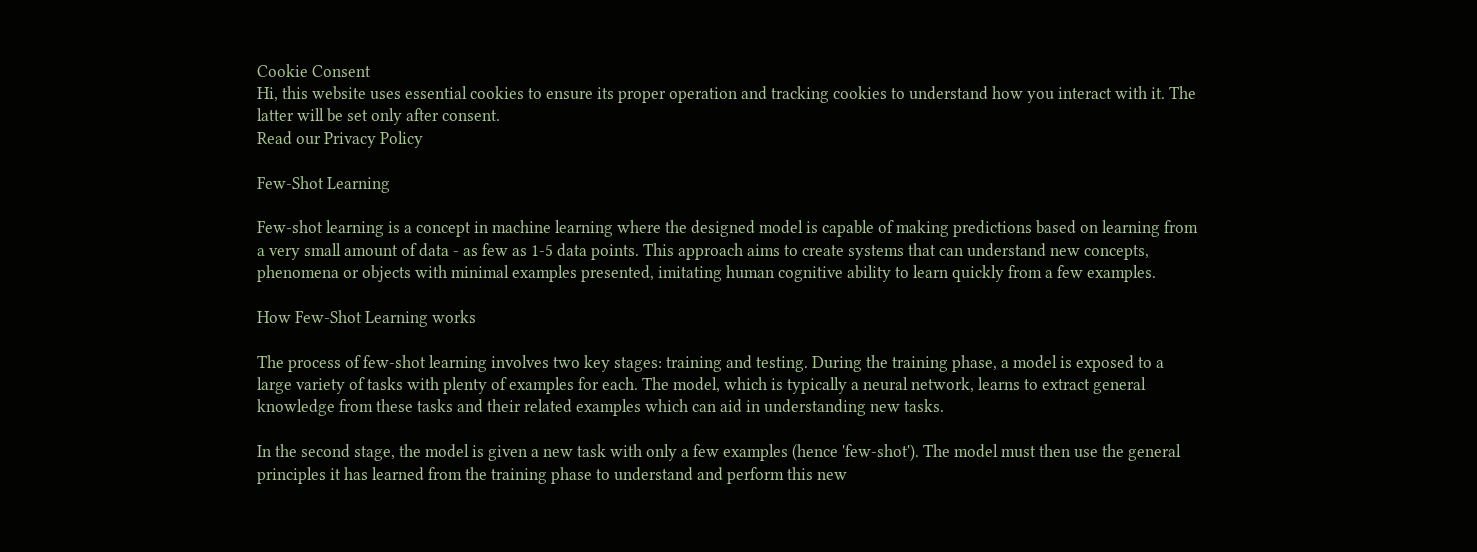Cookie Consent
Hi, this website uses essential cookies to ensure its proper operation and tracking cookies to understand how you interact with it. The latter will be set only after consent.
Read our Privacy Policy

Few-Shot Learning

Few-shot learning is a concept in machine learning where the designed model is capable of making predictions based on learning from a very small amount of data - as few as 1-5 data points. This approach aims to create systems that can understand new concepts, phenomena or objects with minimal examples presented, imitating human cognitive ability to learn quickly from a few examples.

How Few-Shot Learning works

The process of few-shot learning involves two key stages: training and testing. During the training phase, a model is exposed to a large variety of tasks with plenty of examples for each. The model, which is typically a neural network, learns to extract general knowledge from these tasks and their related examples which can aid in understanding new tasks.

In the second stage, the model is given a new task with only a few examples (hence 'few-shot'). The model must then use the general principles it has learned from the training phase to understand and perform this new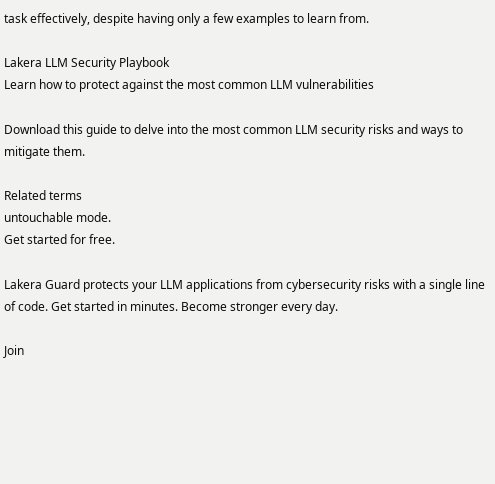task effectively, despite having only a few examples to learn from.

Lakera LLM Security Playbook
Learn how to protect against the most common LLM vulnerabilities

Download this guide to delve into the most common LLM security risks and ways to mitigate them.

Related terms
untouchable mode.
Get started for free.

Lakera Guard protects your LLM applications from cybersecurity risks with a single line of code. Get started in minutes. Become stronger every day.

Join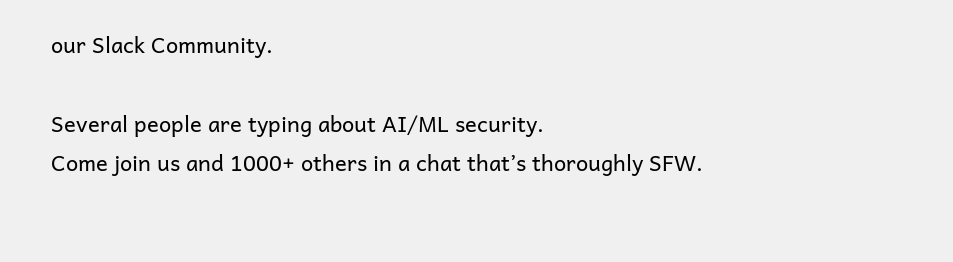our Slack Community.

Several people are typing about AI/ML security.
Come join us and 1000+ others in a chat that’s thoroughly SFW.